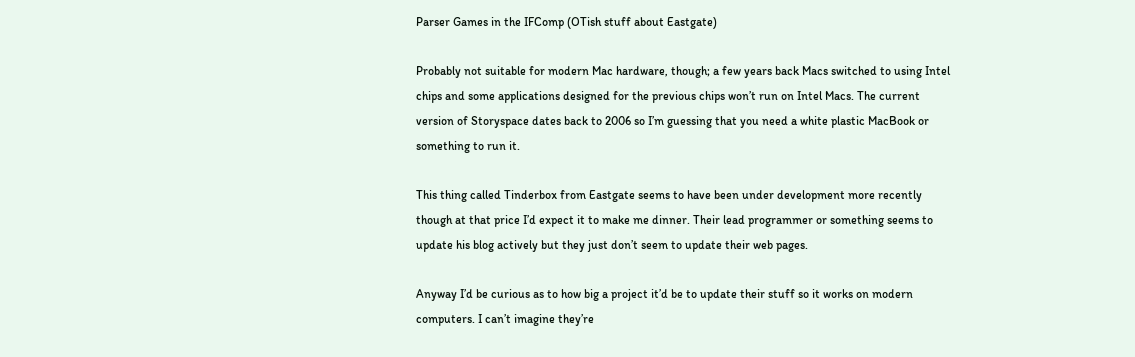Parser Games in the IFComp (OTish stuff about Eastgate)

Probably not suitable for modern Mac hardware, though; a few years back Macs switched to using Intel chips and some applications designed for the previous chips won’t run on Intel Macs. The current version of Storyspace dates back to 2006 so I’m guessing that you need a white plastic MacBook or something to run it.

This thing called Tinderbox from Eastgate seems to have been under development more recently though at that price I’d expect it to make me dinner. Their lead programmer or something seems to update his blog actively but they just don’t seem to update their web pages.

Anyway I’d be curious as to how big a project it’d be to update their stuff so it works on modern computers. I can’t imagine they’re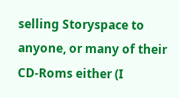selling Storyspace to anyone, or many of their CD-Roms either (I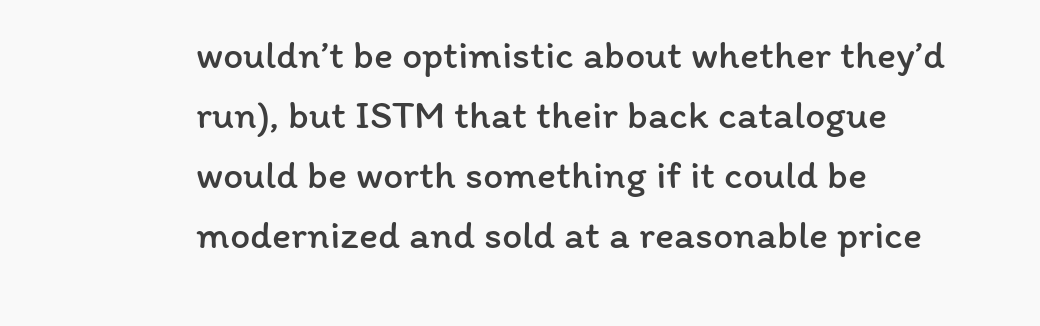wouldn’t be optimistic about whether they’d run), but ISTM that their back catalogue would be worth something if it could be modernized and sold at a reasonable price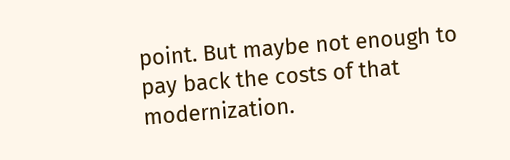point. But maybe not enough to pay back the costs of that modernization.